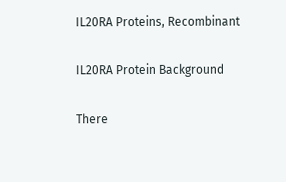IL20RA Proteins, Recombinant

IL20RA Protein Background

There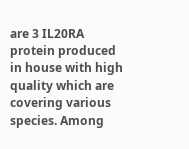are 3 IL20RA protein produced in house with high quality which are covering various species. Among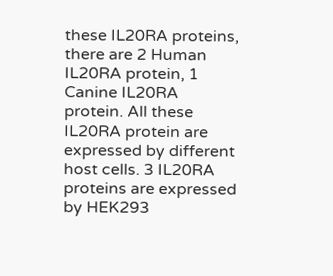these IL20RA proteins, there are 2 Human IL20RA protein, 1 Canine IL20RA protein. All these IL20RA protein are expressed by different host cells. 3 IL20RA proteins are expressed by HEK293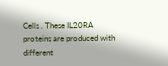Cells . These IL20RA proteins are produced with different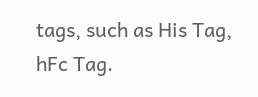tags, such as His Tag, hFc Tag.